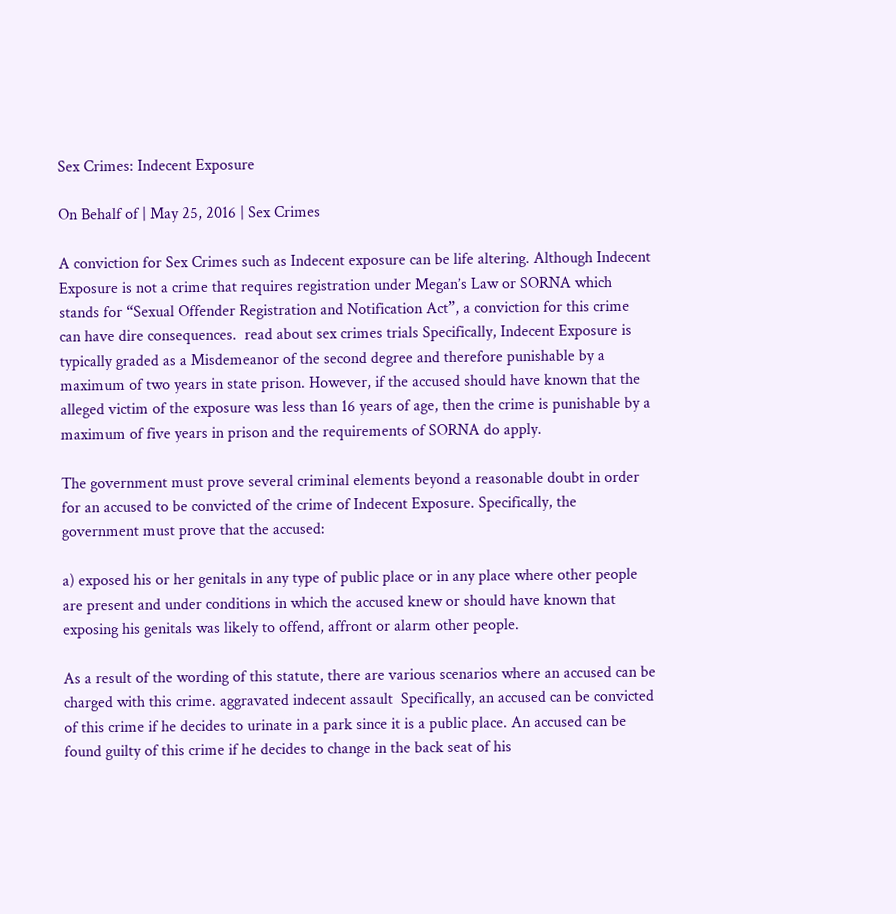Sex Crimes: Indecent Exposure

On Behalf of | May 25, 2016 | Sex Crimes

A conviction for Sex Crimes such as Indecent exposure can be life altering. Although Indecent Exposure is not a crime that requires registration under Megan’s Law or SORNA which stands for “Sexual Offender Registration and Notification Act”, a conviction for this crime can have dire consequences.  read about sex crimes trials Specifically, Indecent Exposure is typically graded as a Misdemeanor of the second degree and therefore punishable by a maximum of two years in state prison. However, if the accused should have known that the alleged victim of the exposure was less than 16 years of age, then the crime is punishable by a maximum of five years in prison and the requirements of SORNA do apply.

The government must prove several criminal elements beyond a reasonable doubt in order for an accused to be convicted of the crime of Indecent Exposure. Specifically, the government must prove that the accused:

a) exposed his or her genitals in any type of public place or in any place where other people are present and under conditions in which the accused knew or should have known that exposing his genitals was likely to offend, affront or alarm other people.

As a result of the wording of this statute, there are various scenarios where an accused can be charged with this crime. aggravated indecent assault  Specifically, an accused can be convicted of this crime if he decides to urinate in a park since it is a public place. An accused can be found guilty of this crime if he decides to change in the back seat of his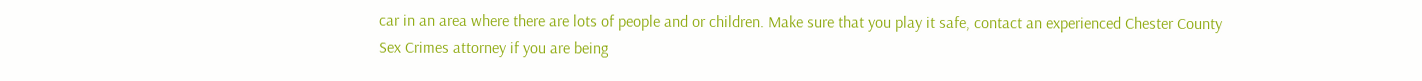car in an area where there are lots of people and or children. Make sure that you play it safe, contact an experienced Chester County Sex Crimes attorney if you are being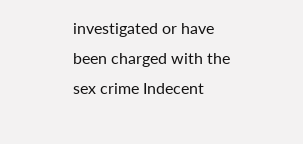investigated or have been charged with the sex crime Indecent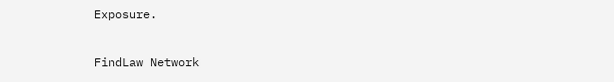Exposure.

FindLaw Network